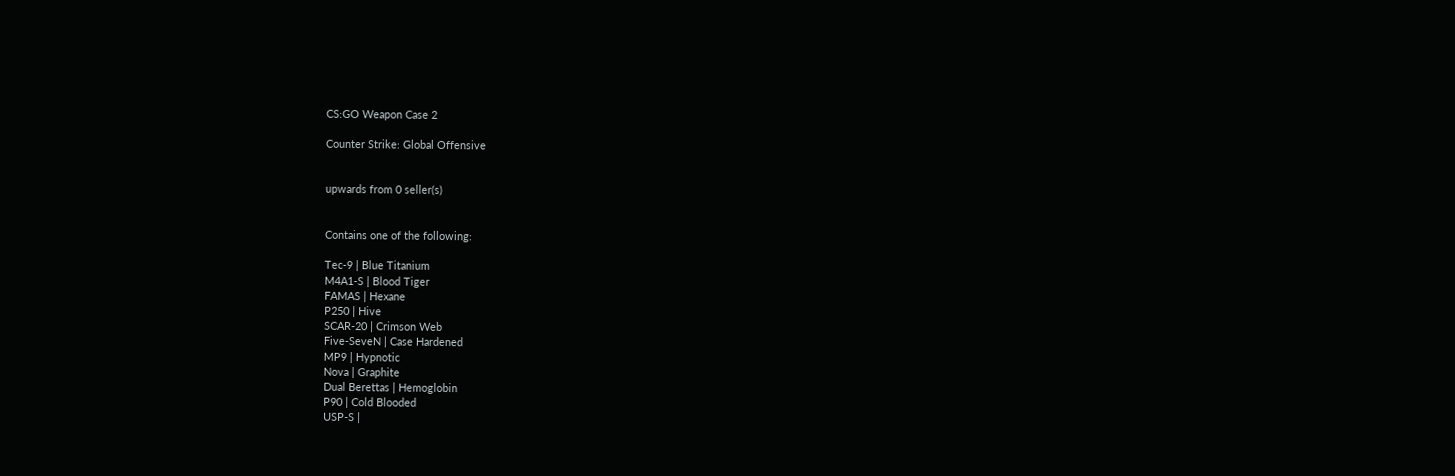CS:GO Weapon Case 2

Counter Strike: Global Offensive


upwards from 0 seller(s)


Contains one of the following:

Tec-9 | Blue Titanium
M4A1-S | Blood Tiger
FAMAS | Hexane
P250 | Hive
SCAR-20 | Crimson Web
Five-SeveN | Case Hardened
MP9 | Hypnotic
Nova | Graphite
Dual Berettas | Hemoglobin
P90 | Cold Blooded
USP-S |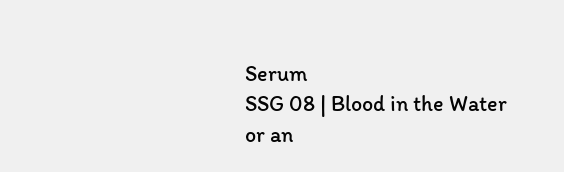Serum
SSG 08 | Blood in the Water
or an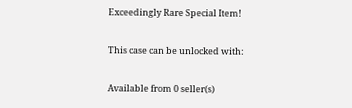Exceedingly Rare Special Item!

This case can be unlocked with:

Available from 0 seller(s)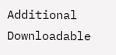Additional Downloadable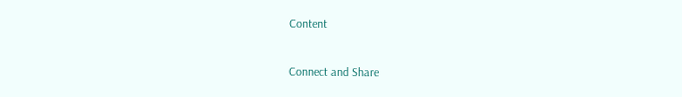Content

Connect and Share